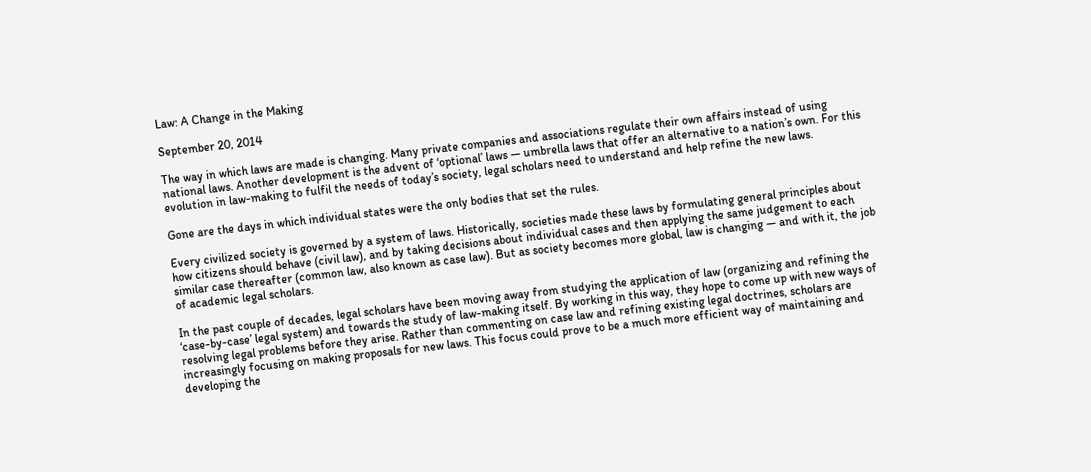Law: A Change in the Making

September 20, 2014

The way in which laws are made is changing. Many private companies and associations regulate their own affairs instead of using national laws. Another development is the advent of ‘optional’ laws — umbrella laws that offer an alternative to a nation’s own. For this evolution in law-making to fulfil the needs of today’s society, legal scholars need to understand and help refine the new laws.

Gone are the days in which individual states were the only bodies that set the rules.

Every civilized society is governed by a system of laws. Historically, societies made these laws by formulating general principles about how citizens should behave (civil law), and by taking decisions about individual cases and then applying the same judgement to each similar case thereafter (common law, also known as case law). But as society becomes more global, law is changing — and with it, the job of academic legal scholars.

In the past couple of decades, legal scholars have been moving away from studying the application of law (organizing and refining the ‘case-by-case’ legal system) and towards the study of law-making itself. By working in this way, they hope to come up with new ways of resolving legal problems before they arise. Rather than commenting on case law and refining existing legal doctrines, scholars are increasingly focusing on making proposals for new laws. This focus could prove to be a much more efficient way of maintaining and developing the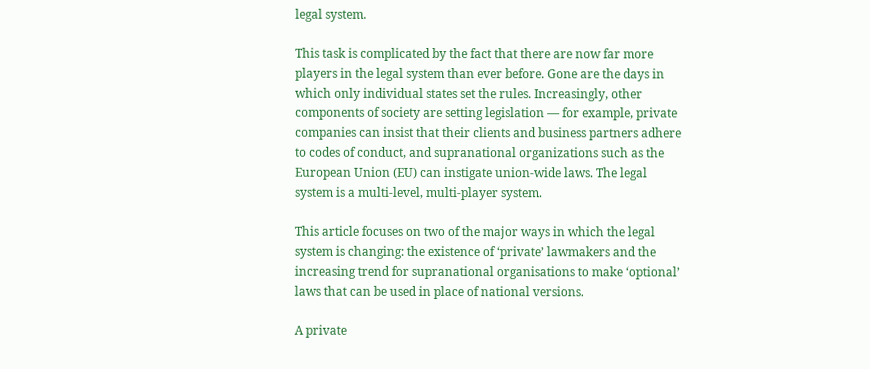legal system.

This task is complicated by the fact that there are now far more players in the legal system than ever before. Gone are the days in which only individual states set the rules. Increasingly, other components of society are setting legislation — for example, private companies can insist that their clients and business partners adhere to codes of conduct, and supranational organizations such as the European Union (EU) can instigate union-wide laws. The legal system is a multi-level, multi-player system.

This article focuses on two of the major ways in which the legal system is changing: the existence of ‘private’ lawmakers and the increasing trend for supranational organisations to make ‘optional’ laws that can be used in place of national versions.

A private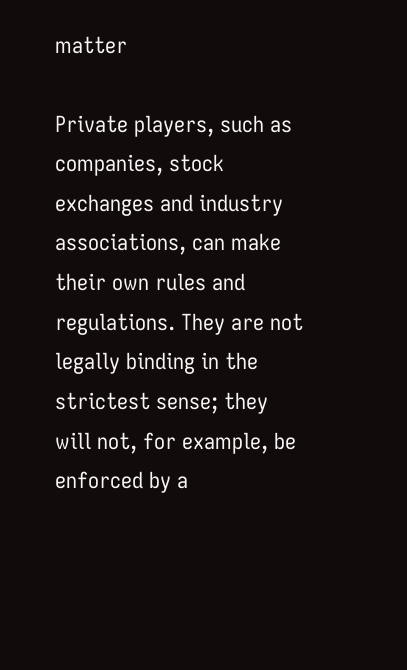matter

Private players, such as companies, stock exchanges and industry associations, can make their own rules and regulations. They are not legally binding in the strictest sense; they will not, for example, be enforced by a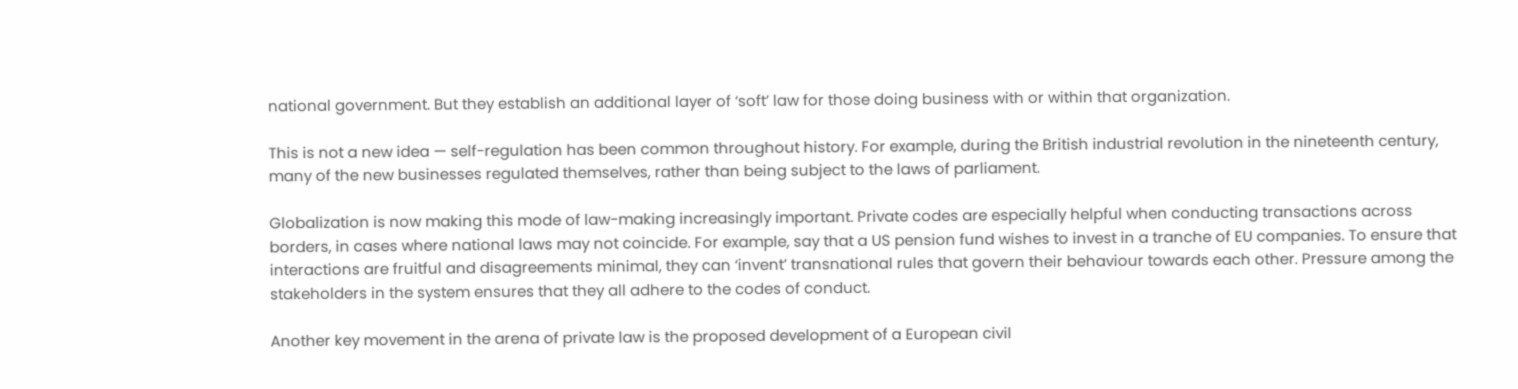national government. But they establish an additional layer of ‘soft’ law for those doing business with or within that organization.

This is not a new idea — self-regulation has been common throughout history. For example, during the British industrial revolution in the nineteenth century, many of the new businesses regulated themselves, rather than being subject to the laws of parliament.

Globalization is now making this mode of law-making increasingly important. Private codes are especially helpful when conducting transactions across borders, in cases where national laws may not coincide. For example, say that a US pension fund wishes to invest in a tranche of EU companies. To ensure that interactions are fruitful and disagreements minimal, they can ‘invent’ transnational rules that govern their behaviour towards each other. Pressure among the stakeholders in the system ensures that they all adhere to the codes of conduct.

Another key movement in the arena of private law is the proposed development of a European civil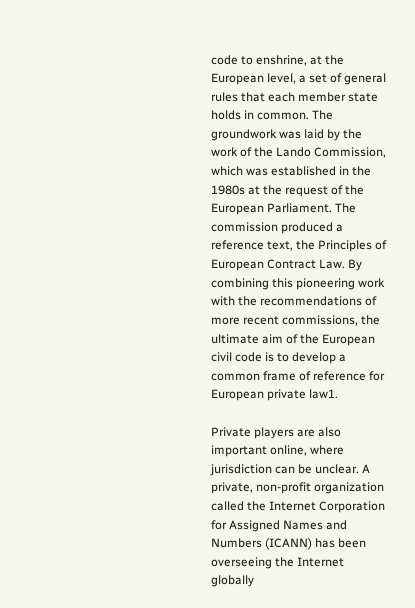code to enshrine, at the European level, a set of general rules that each member state holds in common. The groundwork was laid by the work of the Lando Commission, which was established in the 1980s at the request of the European Parliament. The commission produced a reference text, the Principles of European Contract Law. By combining this pioneering work with the recommendations of more recent commissions, the ultimate aim of the European civil code is to develop a common frame of reference for European private law1.

Private players are also important online, where jurisdiction can be unclear. A private, non-profit organization called the Internet Corporation for Assigned Names and Numbers (ICANN) has been overseeing the Internet globally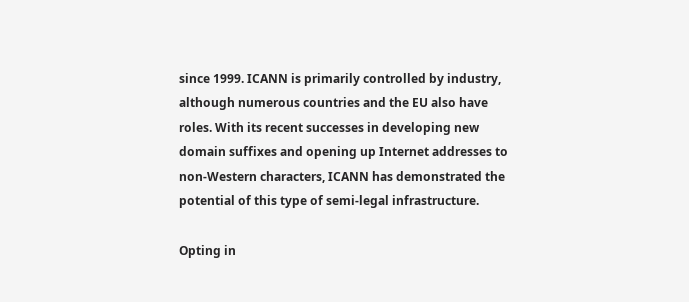since 1999. ICANN is primarily controlled by industry, although numerous countries and the EU also have roles. With its recent successes in developing new domain suffixes and opening up Internet addresses to non-Western characters, ICANN has demonstrated the potential of this type of semi-legal infrastructure.

Opting in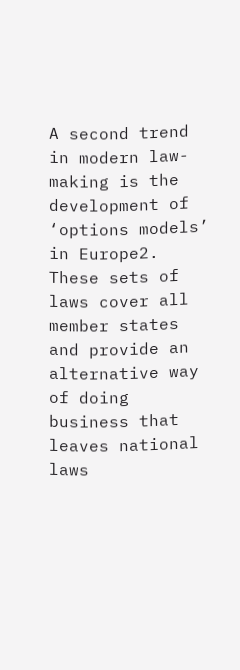A second trend in modern law-making is the development of ‘options models’ in Europe2. These sets of laws cover all member states and provide an alternative way of doing business that leaves national laws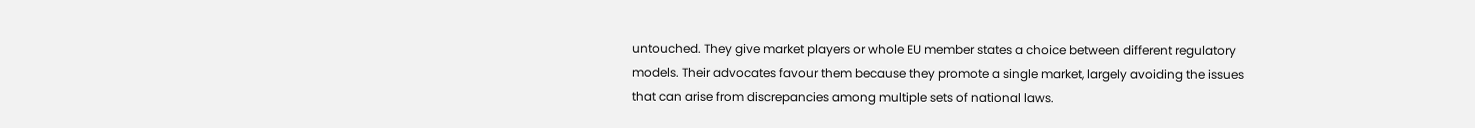untouched. They give market players or whole EU member states a choice between different regulatory models. Their advocates favour them because they promote a single market, largely avoiding the issues that can arise from discrepancies among multiple sets of national laws.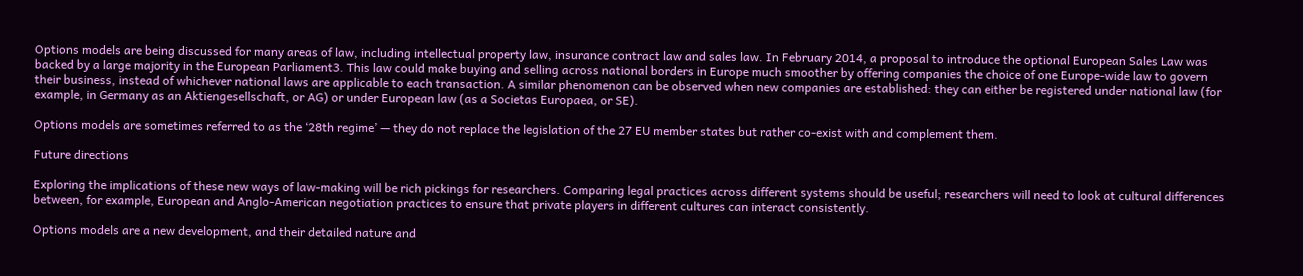Options models are being discussed for many areas of law, including intellectual property law, insurance contract law and sales law. In February 2014, a proposal to introduce the optional European Sales Law was backed by a large majority in the European Parliament3. This law could make buying and selling across national borders in Europe much smoother by offering companies the choice of one Europe-wide law to govern their business, instead of whichever national laws are applicable to each transaction. A similar phenomenon can be observed when new companies are established: they can either be registered under national law (for example, in Germany as an Aktiengesellschaft, or AG) or under European law (as a Societas Europaea, or SE).

Options models are sometimes referred to as the ‘28th regime’ — they do not replace the legislation of the 27 EU member states but rather co-exist with and complement them.

Future directions

Exploring the implications of these new ways of law-making will be rich pickings for researchers. Comparing legal practices across different systems should be useful; researchers will need to look at cultural differences between, for example, European and Anglo-American negotiation practices to ensure that private players in different cultures can interact consistently.

Options models are a new development, and their detailed nature and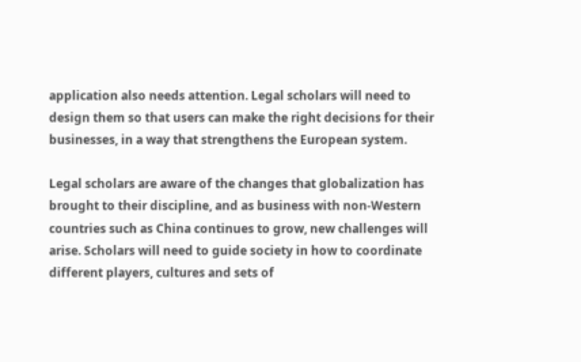application also needs attention. Legal scholars will need to design them so that users can make the right decisions for their businesses, in a way that strengthens the European system.

Legal scholars are aware of the changes that globalization has brought to their discipline, and as business with non-Western countries such as China continues to grow, new challenges will arise. Scholars will need to guide society in how to coordinate different players, cultures and sets of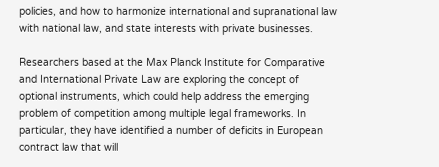policies, and how to harmonize international and supranational law with national law, and state interests with private businesses.

Researchers based at the Max Planck Institute for Comparative and International Private Law are exploring the concept of optional instruments, which could help address the emerging problem of competition among multiple legal frameworks. In particular, they have identified a number of deficits in European contract law that will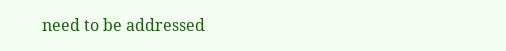need to be addressed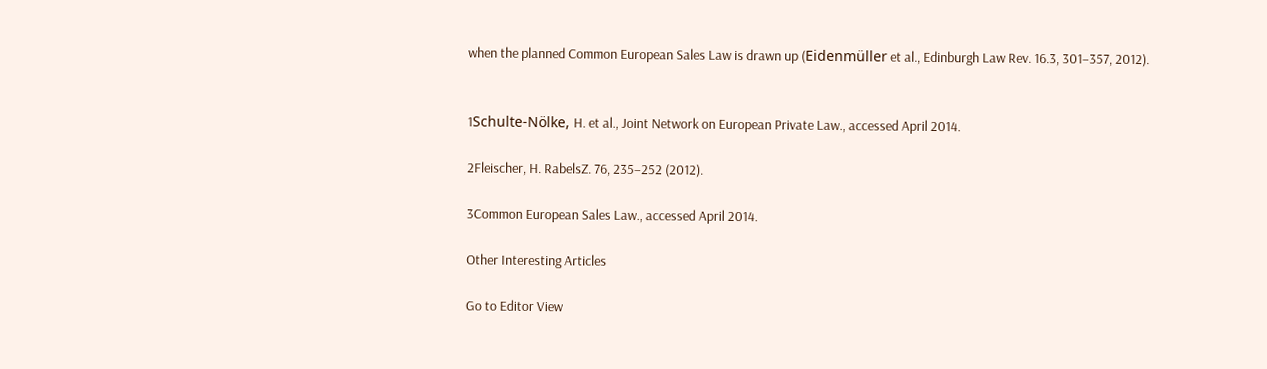when the planned Common European Sales Law is drawn up (Eidenmüller et al., Edinburgh Law Rev. 16.3, 301–357, 2012).


1Schulte-Nölke, H. et al., Joint Network on European Private Law., accessed April 2014.

2Fleischer, H. RabelsZ. 76, 235–252 (2012).

3Common European Sales Law., accessed April 2014.

Other Interesting Articles

Go to Editor View